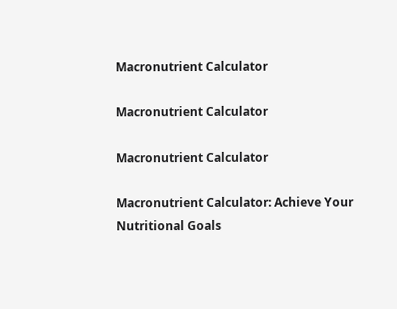Macronutrient Calculator

Macronutrient Calculator

Macronutrient Calculator

Macronutrient Calculator: Achieve Your Nutritional Goals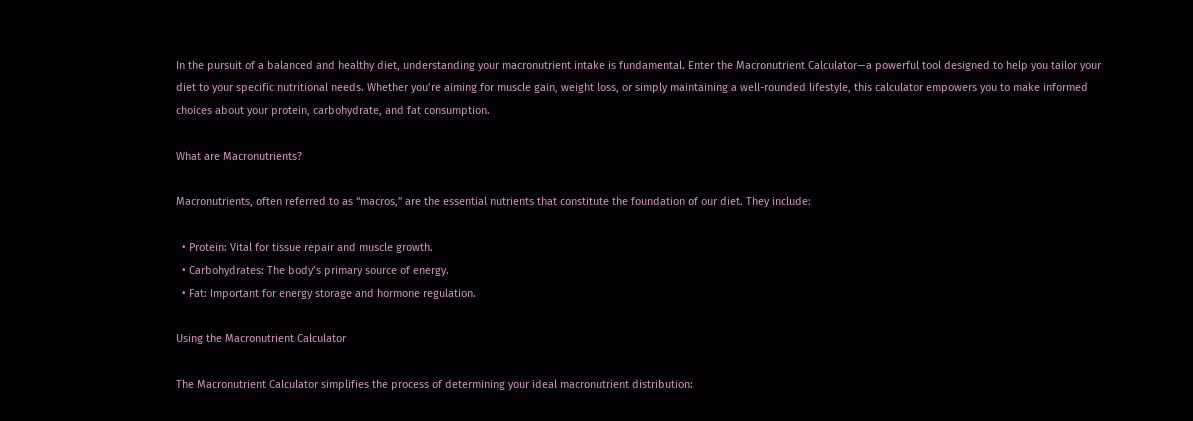In the pursuit of a balanced and healthy diet, understanding your macronutrient intake is fundamental. Enter the Macronutrient Calculator—a powerful tool designed to help you tailor your diet to your specific nutritional needs. Whether you’re aiming for muscle gain, weight loss, or simply maintaining a well-rounded lifestyle, this calculator empowers you to make informed choices about your protein, carbohydrate, and fat consumption.

What are Macronutrients?

Macronutrients, often referred to as “macros,” are the essential nutrients that constitute the foundation of our diet. They include:

  • Protein: Vital for tissue repair and muscle growth.
  • Carbohydrates: The body’s primary source of energy.
  • Fat: Important for energy storage and hormone regulation.

Using the Macronutrient Calculator

The Macronutrient Calculator simplifies the process of determining your ideal macronutrient distribution: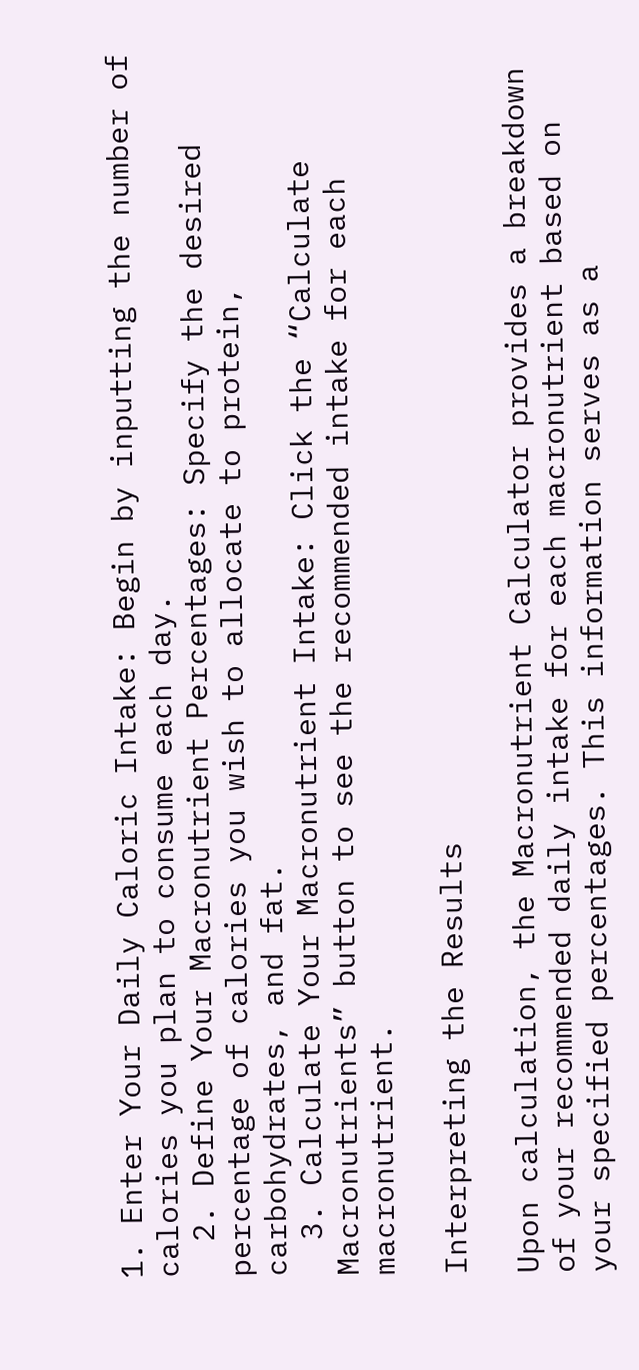1. Enter Your Daily Caloric Intake: Begin by inputting the number of calories you plan to consume each day.
  2. Define Your Macronutrient Percentages: Specify the desired percentage of calories you wish to allocate to protein, carbohydrates, and fat.
  3. Calculate Your Macronutrient Intake: Click the “Calculate Macronutrients” button to see the recommended intake for each macronutrient.

Interpreting the Results

Upon calculation, the Macronutrient Calculator provides a breakdown of your recommended daily intake for each macronutrient based on your specified percentages. This information serves as a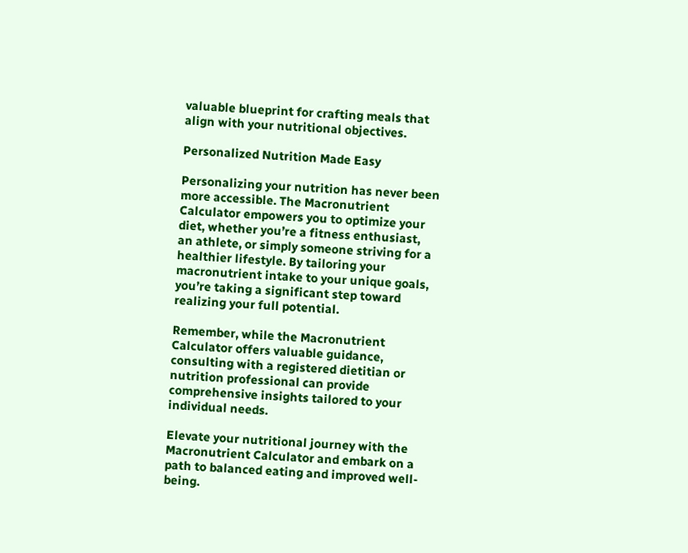valuable blueprint for crafting meals that align with your nutritional objectives.

Personalized Nutrition Made Easy

Personalizing your nutrition has never been more accessible. The Macronutrient Calculator empowers you to optimize your diet, whether you’re a fitness enthusiast, an athlete, or simply someone striving for a healthier lifestyle. By tailoring your macronutrient intake to your unique goals, you’re taking a significant step toward realizing your full potential.

Remember, while the Macronutrient Calculator offers valuable guidance, consulting with a registered dietitian or nutrition professional can provide comprehensive insights tailored to your individual needs.

Elevate your nutritional journey with the Macronutrient Calculator and embark on a path to balanced eating and improved well-being.